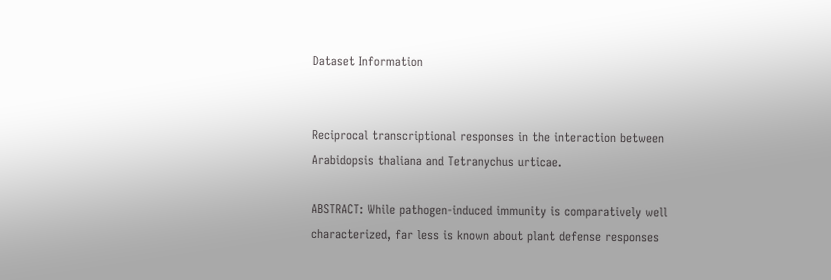Dataset Information


Reciprocal transcriptional responses in the interaction between Arabidopsis thaliana and Tetranychus urticae.

ABSTRACT: While pathogen-induced immunity is comparatively well characterized, far less is known about plant defense responses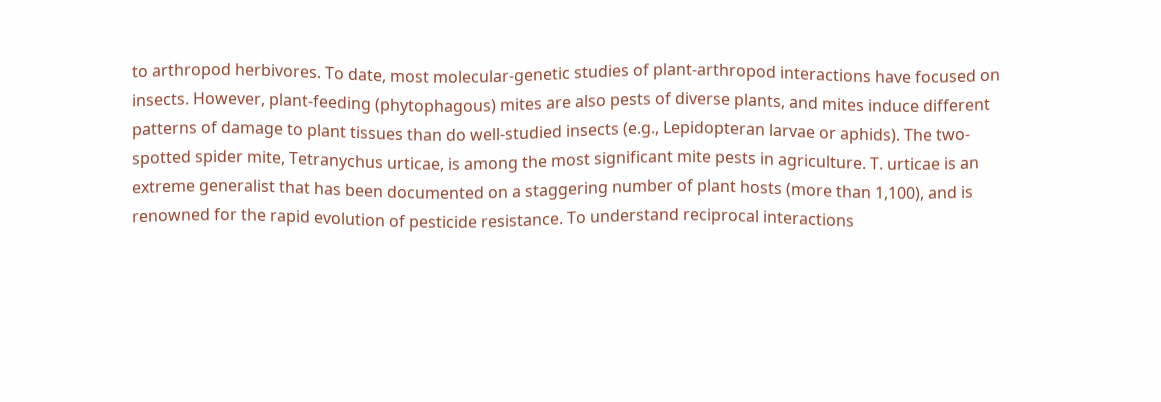to arthropod herbivores. To date, most molecular-genetic studies of plant-arthropod interactions have focused on insects. However, plant-feeding (phytophagous) mites are also pests of diverse plants, and mites induce different patterns of damage to plant tissues than do well-studied insects (e.g., Lepidopteran larvae or aphids). The two-spotted spider mite, Tetranychus urticae, is among the most significant mite pests in agriculture. T. urticae is an extreme generalist that has been documented on a staggering number of plant hosts (more than 1,100), and is renowned for the rapid evolution of pesticide resistance. To understand reciprocal interactions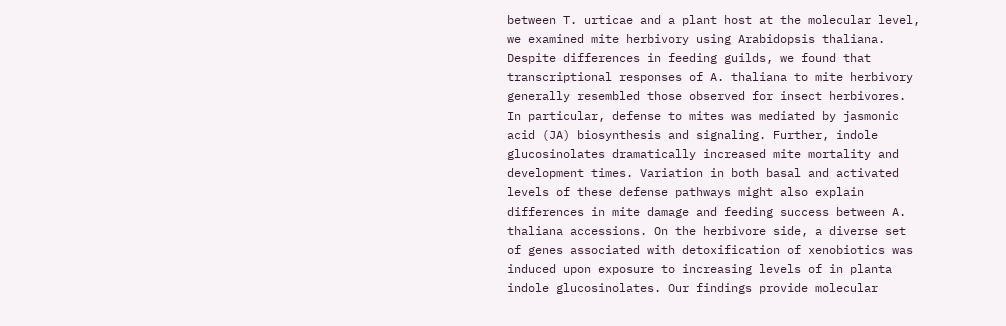between T. urticae and a plant host at the molecular level, we examined mite herbivory using Arabidopsis thaliana. Despite differences in feeding guilds, we found that transcriptional responses of A. thaliana to mite herbivory generally resembled those observed for insect herbivores. In particular, defense to mites was mediated by jasmonic acid (JA) biosynthesis and signaling. Further, indole glucosinolates dramatically increased mite mortality and development times. Variation in both basal and activated levels of these defense pathways might also explain differences in mite damage and feeding success between A. thaliana accessions. On the herbivore side, a diverse set of genes associated with detoxification of xenobiotics was induced upon exposure to increasing levels of in planta indole glucosinolates. Our findings provide molecular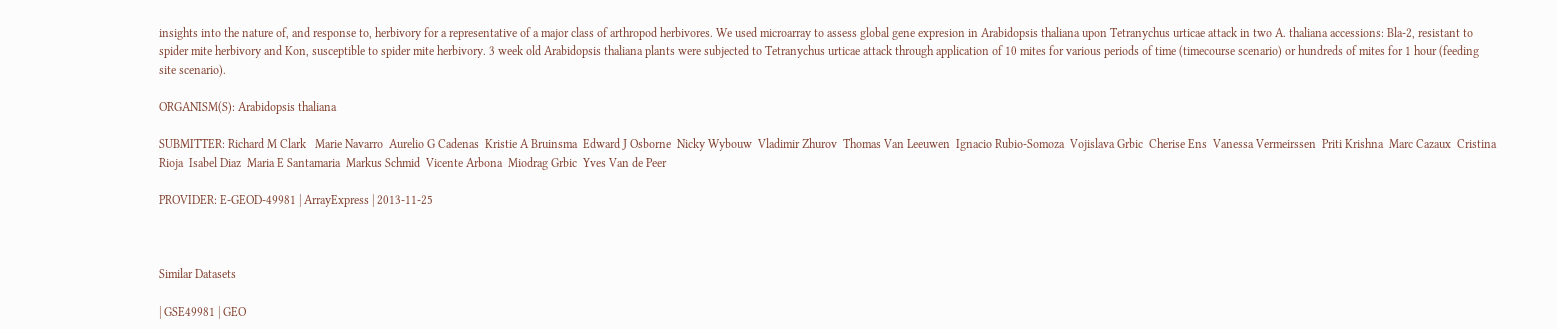insights into the nature of, and response to, herbivory for a representative of a major class of arthropod herbivores. We used microarray to assess global gene expresion in Arabidopsis thaliana upon Tetranychus urticae attack in two A. thaliana accessions: Bla-2, resistant to spider mite herbivory and Kon, susceptible to spider mite herbivory. 3 week old Arabidopsis thaliana plants were subjected to Tetranychus urticae attack through application of 10 mites for various periods of time (timecourse scenario) or hundreds of mites for 1 hour (feeding site scenario).

ORGANISM(S): Arabidopsis thaliana

SUBMITTER: Richard M Clark   Marie Navarro  Aurelio G Cadenas  Kristie A Bruinsma  Edward J Osborne  Nicky Wybouw  Vladimir Zhurov  Thomas Van Leeuwen  Ignacio Rubio-Somoza  Vojislava Grbic  Cherise Ens  Vanessa Vermeirssen  Priti Krishna  Marc Cazaux  Cristina Rioja  Isabel Diaz  Maria E Santamaria  Markus Schmid  Vicente Arbona  Miodrag Grbic  Yves Van de Peer

PROVIDER: E-GEOD-49981 | ArrayExpress | 2013-11-25



Similar Datasets

| GSE49981 | GEO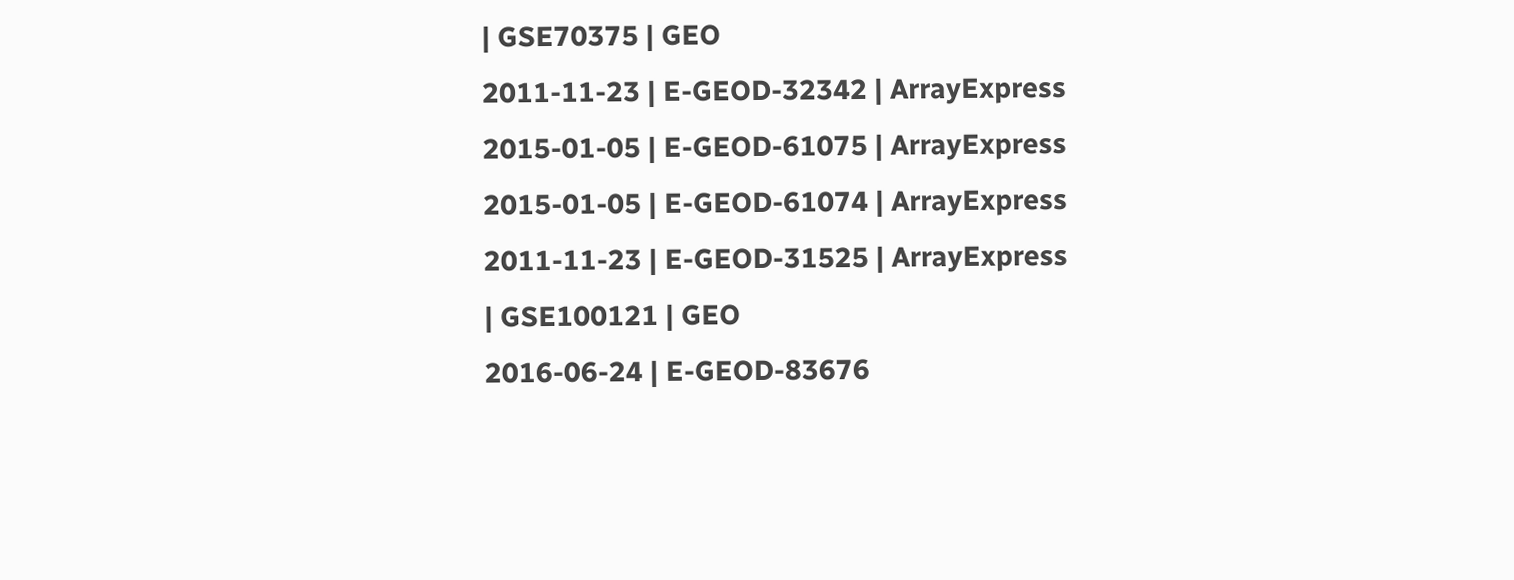| GSE70375 | GEO
2011-11-23 | E-GEOD-32342 | ArrayExpress
2015-01-05 | E-GEOD-61075 | ArrayExpress
2015-01-05 | E-GEOD-61074 | ArrayExpress
2011-11-23 | E-GEOD-31525 | ArrayExpress
| GSE100121 | GEO
2016-06-24 | E-GEOD-83676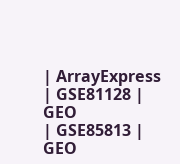| ArrayExpress
| GSE81128 | GEO
| GSE85813 | GEO